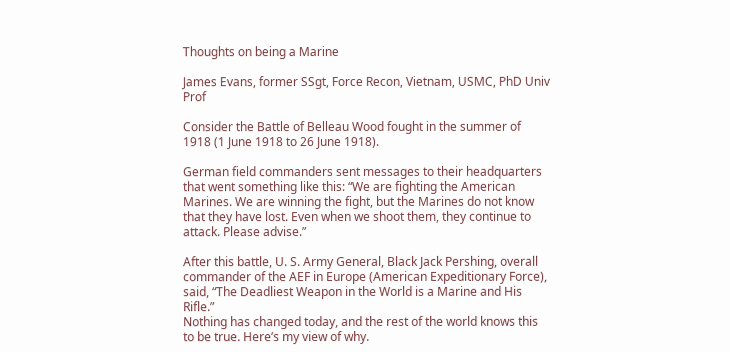Thoughts on being a Marine

James Evans, former SSgt, Force Recon, Vietnam, USMC, PhD Univ Prof

Consider the Battle of Belleau Wood fought in the summer of 1918 (1 June 1918 to 26 June 1918).

German field commanders sent messages to their headquarters that went something like this: “We are fighting the American Marines. We are winning the fight, but the Marines do not know that they have lost. Even when we shoot them, they continue to attack. Please advise.”

After this battle, U. S. Army General, Black Jack Pershing, overall commander of the AEF in Europe (American Expeditionary Force), said, “The Deadliest Weapon in the World is a Marine and His Rifle.”
Nothing has changed today, and the rest of the world knows this to be true. Here’s my view of why.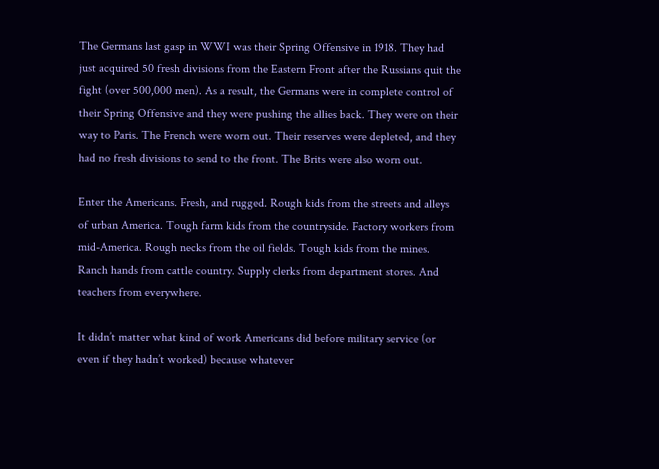The Germans last gasp in WWI was their Spring Offensive in 1918. They had just acquired 50 fresh divisions from the Eastern Front after the Russians quit the fight (over 500,000 men). As a result, the Germans were in complete control of their Spring Offensive and they were pushing the allies back. They were on their way to Paris. The French were worn out. Their reserves were depleted, and they had no fresh divisions to send to the front. The Brits were also worn out.

Enter the Americans. Fresh, and rugged. Rough kids from the streets and alleys of urban America. Tough farm kids from the countryside. Factory workers from mid-America. Rough necks from the oil fields. Tough kids from the mines. Ranch hands from cattle country. Supply clerks from department stores. And teachers from everywhere.

It didn’t matter what kind of work Americans did before military service (or even if they hadn’t worked) because whatever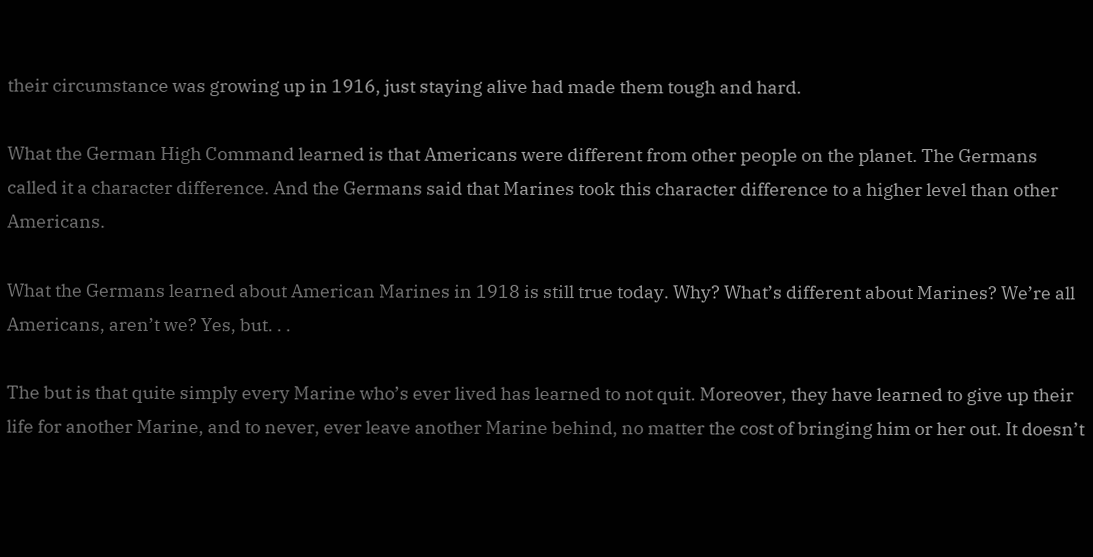their circumstance was growing up in 1916, just staying alive had made them tough and hard.

What the German High Command learned is that Americans were different from other people on the planet. The Germans called it a character difference. And the Germans said that Marines took this character difference to a higher level than other Americans.

What the Germans learned about American Marines in 1918 is still true today. Why? What’s different about Marines? We’re all Americans, aren’t we? Yes, but. . .

The but is that quite simply every Marine who’s ever lived has learned to not quit. Moreover, they have learned to give up their life for another Marine, and to never, ever leave another Marine behind, no matter the cost of bringing him or her out. It doesn’t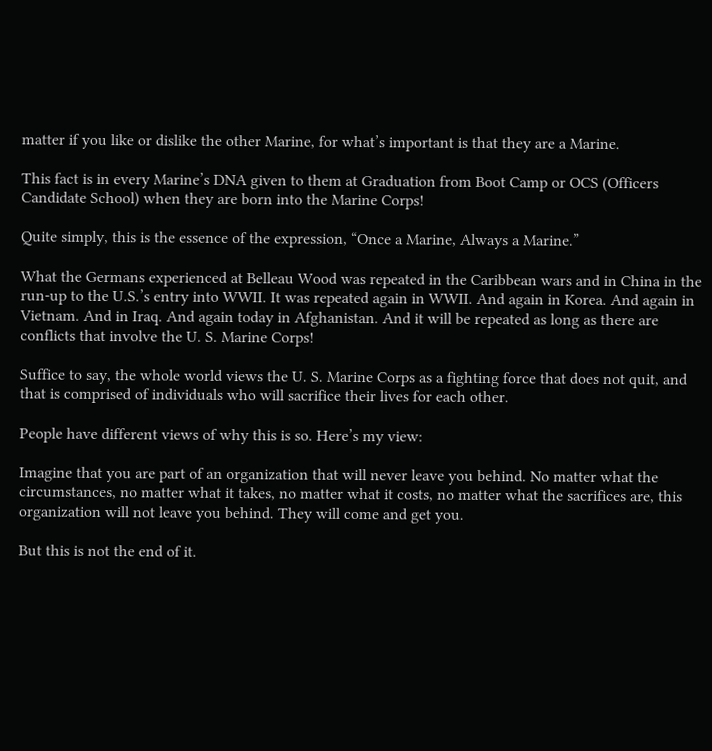matter if you like or dislike the other Marine, for what’s important is that they are a Marine.

This fact is in every Marine’s DNA given to them at Graduation from Boot Camp or OCS (Officers Candidate School) when they are born into the Marine Corps!

Quite simply, this is the essence of the expression, “Once a Marine, Always a Marine.”

What the Germans experienced at Belleau Wood was repeated in the Caribbean wars and in China in the run-up to the U.S.’s entry into WWII. It was repeated again in WWII. And again in Korea. And again in Vietnam. And in Iraq. And again today in Afghanistan. And it will be repeated as long as there are conflicts that involve the U. S. Marine Corps!

Suffice to say, the whole world views the U. S. Marine Corps as a fighting force that does not quit, and that is comprised of individuals who will sacrifice their lives for each other.

People have different views of why this is so. Here’s my view:

Imagine that you are part of an organization that will never leave you behind. No matter what the circumstances, no matter what it takes, no matter what it costs, no matter what the sacrifices are, this organization will not leave you behind. They will come and get you.

But this is not the end of it.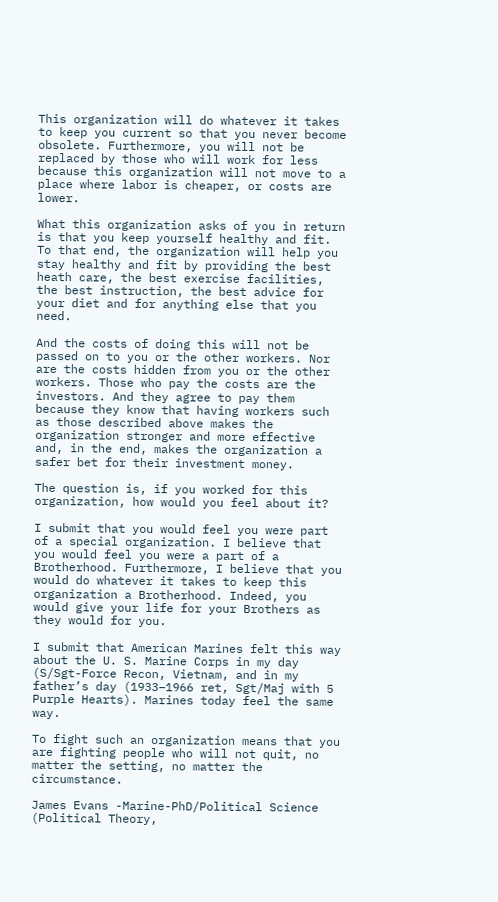This organization will do whatever it takes to keep you current so that you never become obsolete. Furthermore, you will not be replaced by those who will work for less because this organization will not move to a place where labor is cheaper, or costs are lower.

What this organization asks of you in return is that you keep yourself healthy and fit. To that end, the organization will help you stay healthy and fit by providing the best heath care, the best exercise facilities, the best instruction, the best advice for your diet and for anything else that you need.

And the costs of doing this will not be passed on to you or the other workers. Nor are the costs hidden from you or the other workers. Those who pay the costs are the investors. And they agree to pay them because they know that having workers such as those described above makes the organization stronger and more effective and, in the end, makes the organization a safer bet for their investment money.

The question is, if you worked for this organization, how would you feel about it?

I submit that you would feel you were part of a special organization. I believe that you would feel you were a part of a Brotherhood. Furthermore, I believe that you would do whatever it takes to keep this organization a Brotherhood. Indeed, you would give your life for your Brothers as they would for you.

I submit that American Marines felt this way about the U. S. Marine Corps in my day (S/Sgt-Force Recon, Vietnam, and in my father’s day (1933–1966 ret, Sgt/Maj with 5 Purple Hearts). Marines today feel the same way.

To fight such an organization means that you are fighting people who will not quit, no matter the setting, no matter the circumstance.

James Evans -Marine-PhD/Political Science (Political Theory,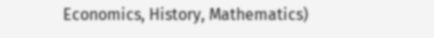Economics, History, Mathematics)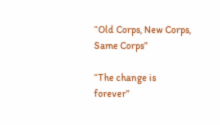“Old Corps, New Corps, Same Corps”

“The change is forever”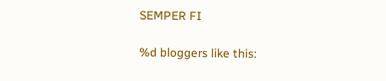SEMPER FI

%d bloggers like this: